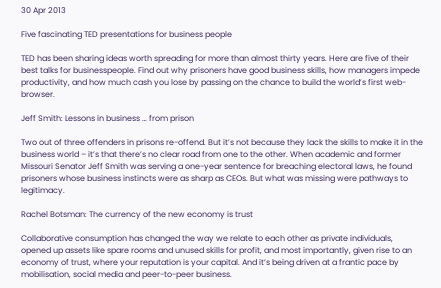30 Apr 2013

Five fascinating TED presentations for business people

TED has been sharing ideas worth spreading for more than almost thirty years. Here are five of their best talks for businesspeople. Find out why prisoners have good business skills, how managers impede productivity, and how much cash you lose by passing on the chance to build the world’s first web-browser.

Jeff Smith: Lessons in business … from prison

Two out of three offenders in prisons re-offend. But it’s not because they lack the skills to make it in the business world – it’s that there’s no clear road from one to the other. When academic and former Missouri Senator Jeff Smith was serving a one-year sentence for breaching electoral laws, he found prisoners whose business instincts were as sharp as CEOs. But what was missing were pathways to legitimacy.

Rachel Botsman: The currency of the new economy is trust

Collaborative consumption has changed the way we relate to each other as private individuals, opened up assets like spare rooms and unused skills for profit, and most importantly, given rise to an economy of trust, where your reputation is your capital. And it’s being driven at a frantic pace by mobilisation, social media and peer-to-peer business.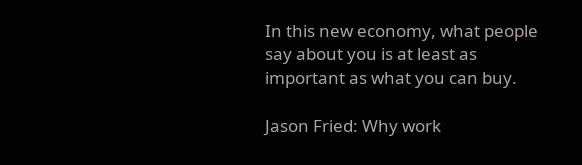In this new economy, what people say about you is at least as important as what you can buy.

Jason Fried: Why work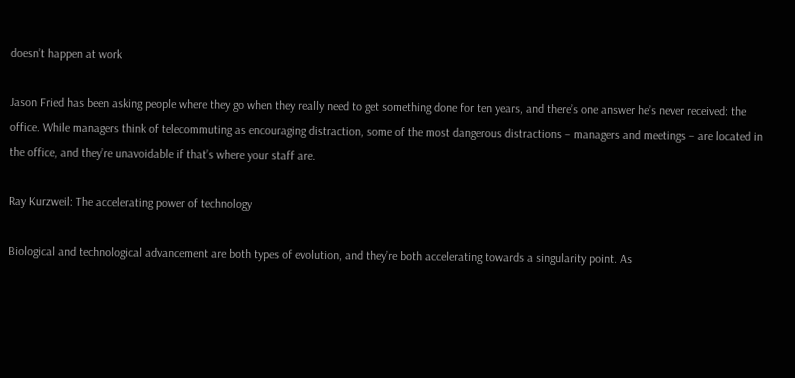doesn’t happen at work

Jason Fried has been asking people where they go when they really need to get something done for ten years, and there’s one answer he’s never received: the office. While managers think of telecommuting as encouraging distraction, some of the most dangerous distractions – managers and meetings – are located in the office, and they’re unavoidable if that’s where your staff are.

Ray Kurzweil: The accelerating power of technology

Biological and technological advancement are both types of evolution, and they’re both accelerating towards a singularity point. As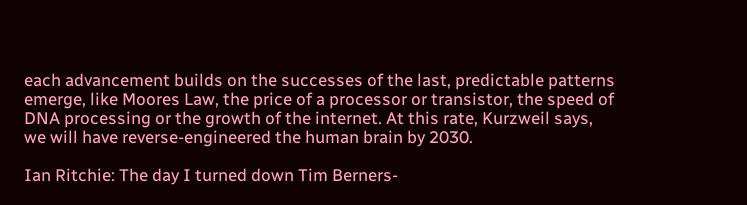each advancement builds on the successes of the last, predictable patterns emerge, like Moores Law, the price of a processor or transistor, the speed of DNA processing or the growth of the internet. At this rate, Kurzweil says, we will have reverse-engineered the human brain by 2030.

Ian Ritchie: The day I turned down Tim Berners-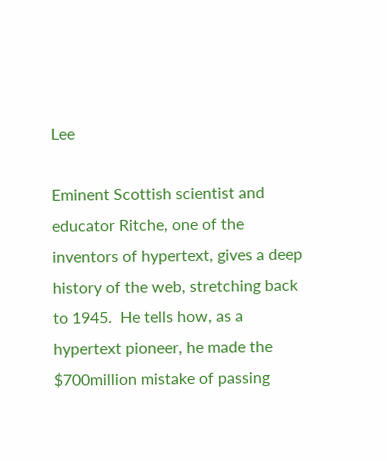Lee

Eminent Scottish scientist and educator Ritche, one of the inventors of hypertext, gives a deep history of the web, stretching back to 1945.  He tells how, as a hypertext pioneer, he made the $700million mistake of passing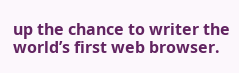up the chance to writer the world’s first web browser.